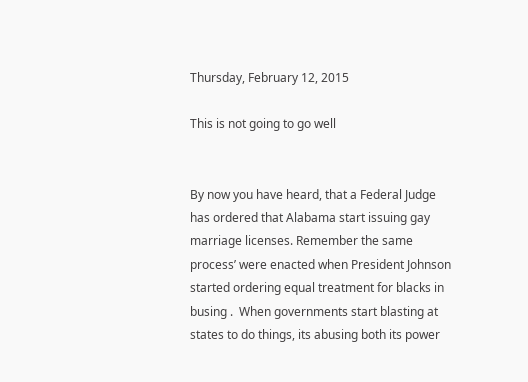Thursday, February 12, 2015

This is not going to go well


By now you have heard, that a Federal Judge has ordered that Alabama start issuing gay marriage licenses. Remember the same process’ were enacted when President Johnson started ordering equal treatment for blacks in busing .  When governments start blasting at states to do things, its abusing both its power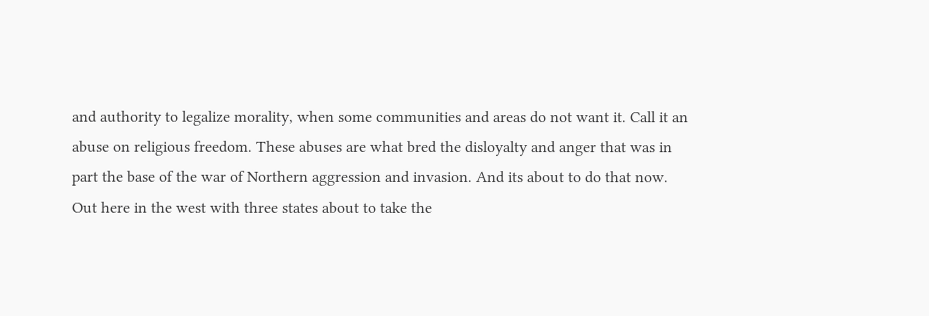and authority to legalize morality, when some communities and areas do not want it. Call it an abuse on religious freedom. These abuses are what bred the disloyalty and anger that was in part the base of the war of Northern aggression and invasion. And its about to do that now. Out here in the west with three states about to take the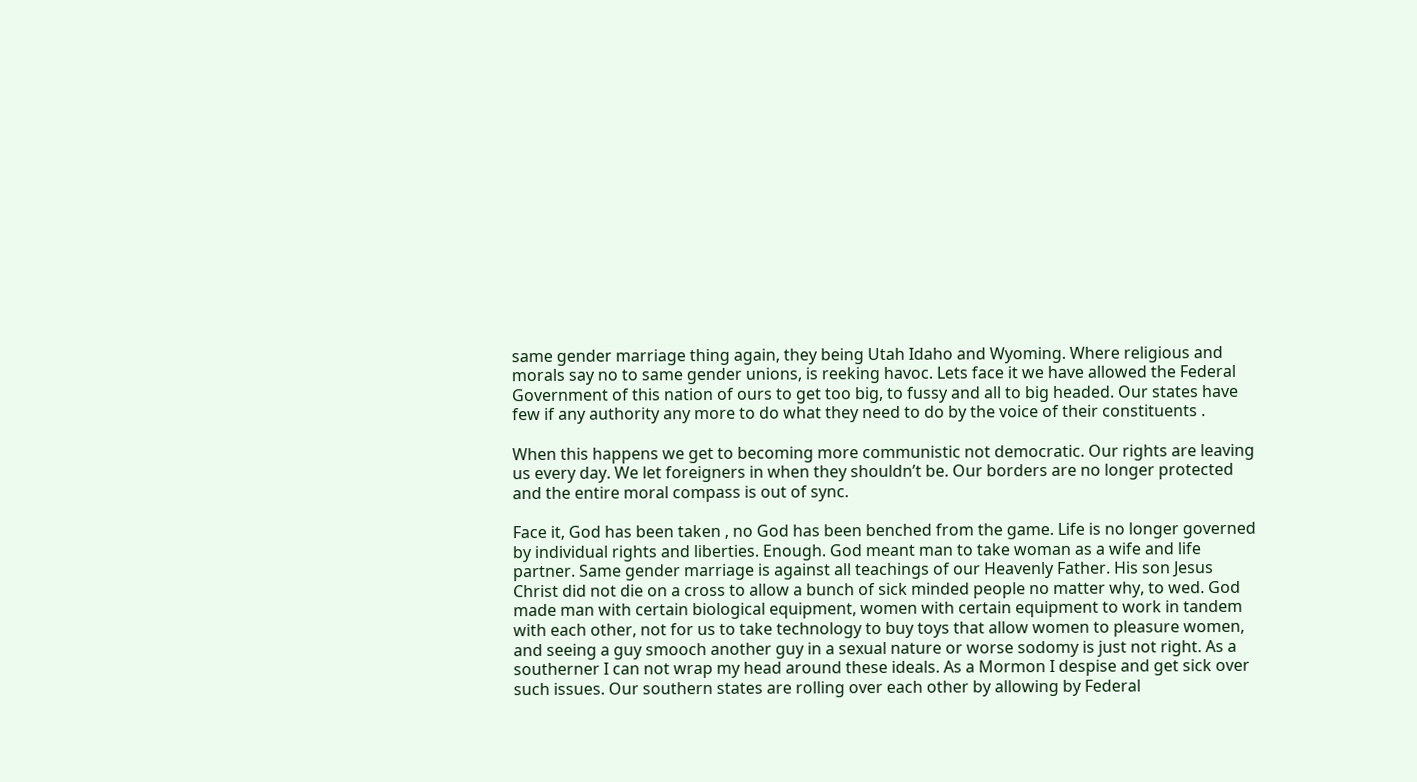same gender marriage thing again, they being Utah Idaho and Wyoming. Where religious and morals say no to same gender unions, is reeking havoc. Lets face it we have allowed the Federal Government of this nation of ours to get too big, to fussy and all to big headed. Our states have few if any authority any more to do what they need to do by the voice of their constituents .

When this happens we get to becoming more communistic not democratic. Our rights are leaving us every day. We let foreigners in when they shouldn’t be. Our borders are no longer protected and the entire moral compass is out of sync.

Face it, God has been taken , no God has been benched from the game. Life is no longer governed by individual rights and liberties. Enough. God meant man to take woman as a wife and life partner. Same gender marriage is against all teachings of our Heavenly Father. His son Jesus Christ did not die on a cross to allow a bunch of sick minded people no matter why, to wed. God made man with certain biological equipment, women with certain equipment to work in tandem with each other, not for us to take technology to buy toys that allow women to pleasure women, and seeing a guy smooch another guy in a sexual nature or worse sodomy is just not right. As a southerner I can not wrap my head around these ideals. As a Mormon I despise and get sick over such issues. Our southern states are rolling over each other by allowing by Federal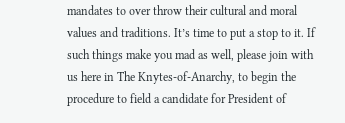mandates to over throw their cultural and moral values and traditions. It’s time to put a stop to it. If such things make you mad as well, please join with us here in The Knytes-of-Anarchy, to begin the procedure to field a candidate for President of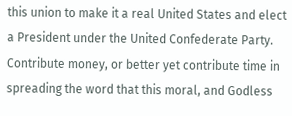this union to make it a real United States and elect a President under the United Confederate Party. Contribute money, or better yet contribute time in spreading the word that this moral, and Godless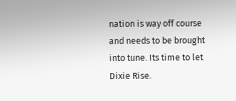nation is way off course and needs to be brought into tune. Its time to let Dixie Rise.